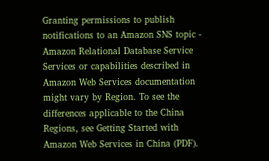Granting permissions to publish notifications to an Amazon SNS topic - Amazon Relational Database Service
Services or capabilities described in Amazon Web Services documentation might vary by Region. To see the differences applicable to the China Regions, see Getting Started with Amazon Web Services in China (PDF).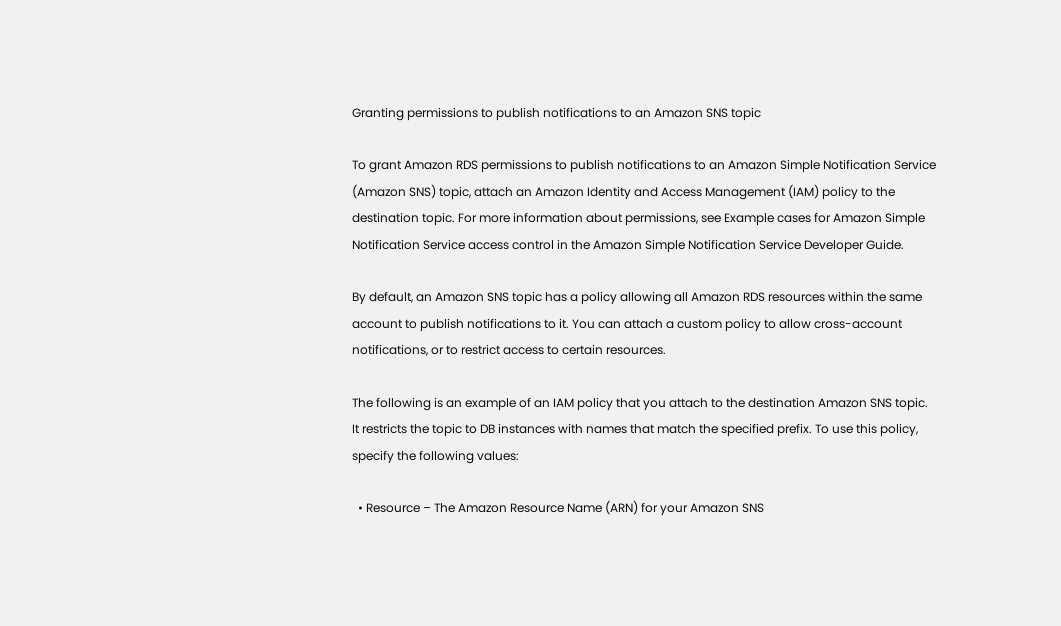Granting permissions to publish notifications to an Amazon SNS topic

To grant Amazon RDS permissions to publish notifications to an Amazon Simple Notification Service (Amazon SNS) topic, attach an Amazon Identity and Access Management (IAM) policy to the destination topic. For more information about permissions, see Example cases for Amazon Simple Notification Service access control in the Amazon Simple Notification Service Developer Guide.

By default, an Amazon SNS topic has a policy allowing all Amazon RDS resources within the same account to publish notifications to it. You can attach a custom policy to allow cross-account notifications, or to restrict access to certain resources.

The following is an example of an IAM policy that you attach to the destination Amazon SNS topic. It restricts the topic to DB instances with names that match the specified prefix. To use this policy, specify the following values:

  • Resource – The Amazon Resource Name (ARN) for your Amazon SNS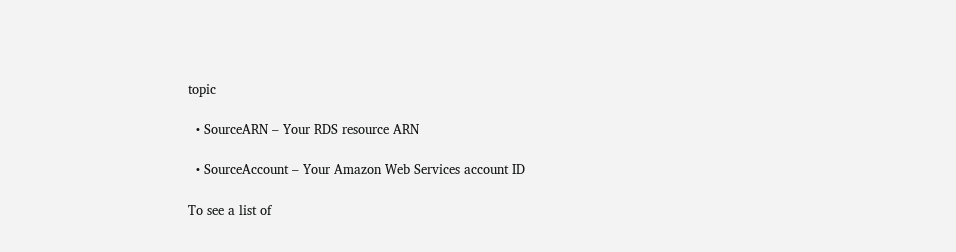topic

  • SourceARN – Your RDS resource ARN

  • SourceAccount – Your Amazon Web Services account ID

To see a list of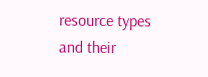resource types and their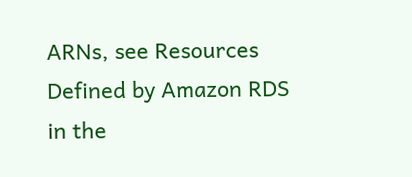ARNs, see Resources Defined by Amazon RDS in the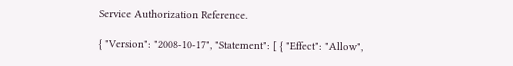Service Authorization Reference.

{ "Version": "2008-10-17", "Statement": [ { "Effect": "Allow",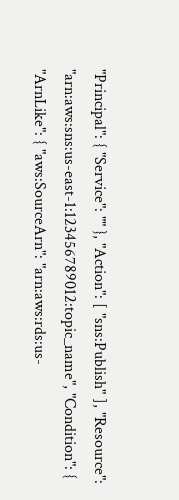"Principal": { "Service": "" }, "Action": [ "sns:Publish" ], "Resource": "arn:aws:sns:us-east-1:123456789012:topic_name", "Condition": { "ArnLike": { "aws:SourceArn": "arn:aws:rds:us-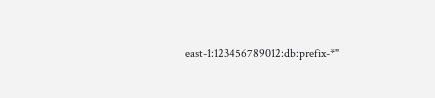east-1:123456789012:db:prefix-*"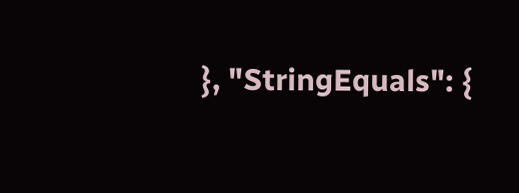}, "StringEquals": {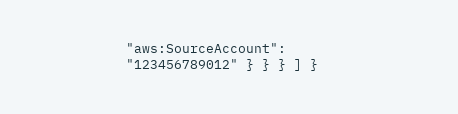"aws:SourceAccount": "123456789012" } } } ] }